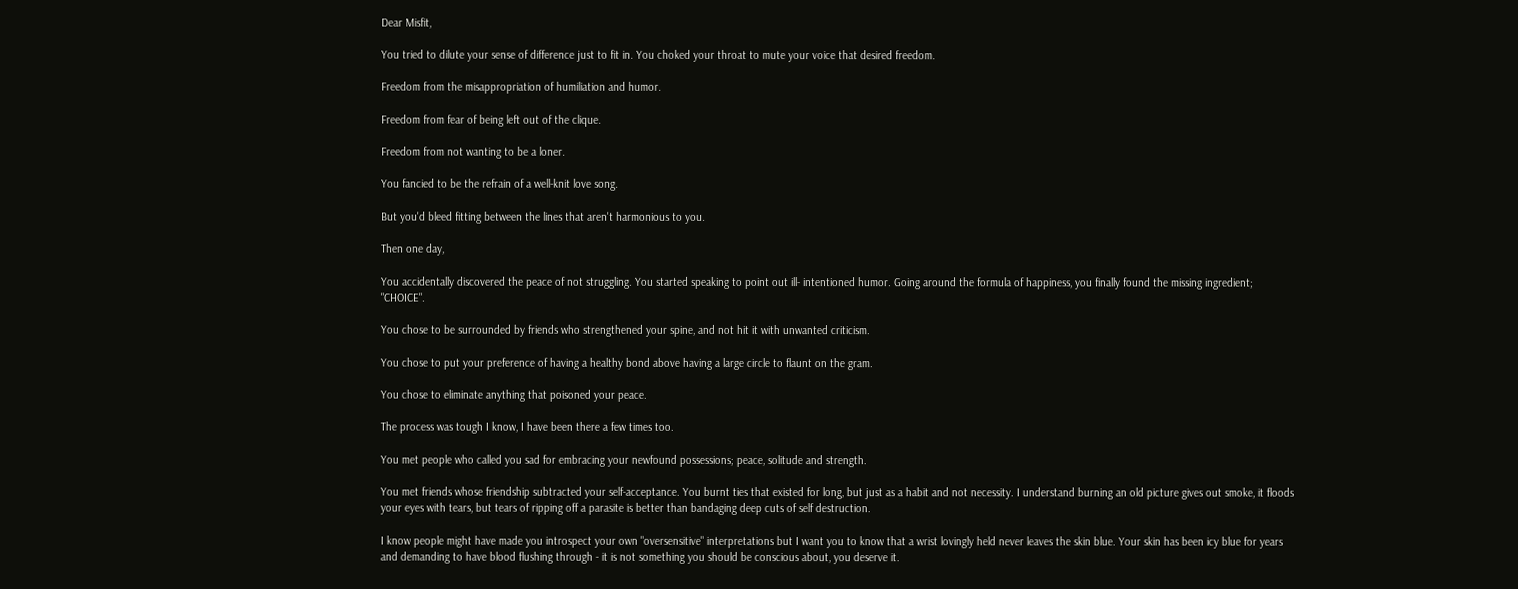Dear Misfit,

You tried to dilute your sense of difference just to fit in. You choked your throat to mute your voice that desired freedom.

Freedom from the misappropriation of humiliation and humor.

Freedom from fear of being left out of the clique.

Freedom from not wanting to be a loner.

You fancied to be the refrain of a well-knit love song.

But you'd bleed fitting between the lines that aren't harmonious to you.

Then one day,

You accidentally discovered the peace of not struggling. You started speaking to point out ill- intentioned humor. Going around the formula of happiness, you finally found the missing ingredient; "CHOICE".

You chose to be surrounded by friends who strengthened your spine, and not hit it with unwanted criticism.

You chose to put your preference of having a healthy bond above having a large circle to flaunt on the gram.

You chose to eliminate anything that poisoned your peace.

The process was tough I know, I have been there a few times too.

You met people who called you sad for embracing your newfound possessions; peace, solitude and strength.

You met friends whose friendship subtracted your self-acceptance. You burnt ties that existed for long, but just as a habit and not necessity. I understand burning an old picture gives out smoke, it floods your eyes with tears, but tears of ripping off a parasite is better than bandaging deep cuts of self destruction.

I know people might have made you introspect your own "oversensitive" interpretations but I want you to know that a wrist lovingly held never leaves the skin blue. Your skin has been icy blue for years and demanding to have blood flushing through - it is not something you should be conscious about, you deserve it.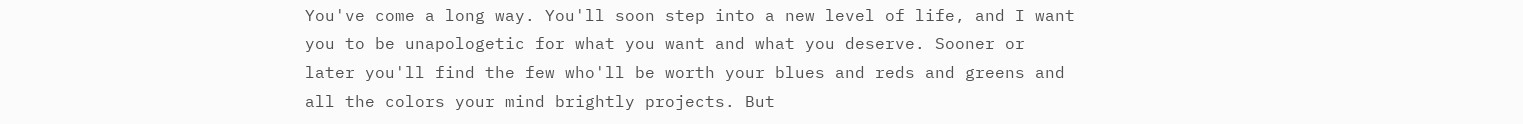You've come a long way. You'll soon step into a new level of life, and I want you to be unapologetic for what you want and what you deserve. Sooner or later you'll find the few who'll be worth your blues and reds and greens and all the colors your mind brightly projects. But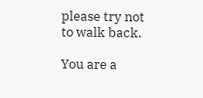please try not to walk back.

You are a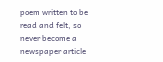poem written to be read and felt, so never become a newspaper article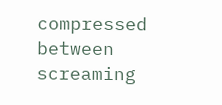compressed between screaming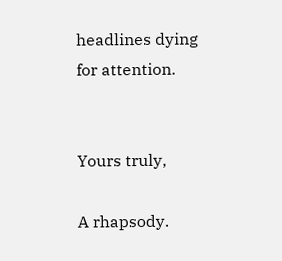headlines dying for attention.


Yours truly,

A rhapsody.